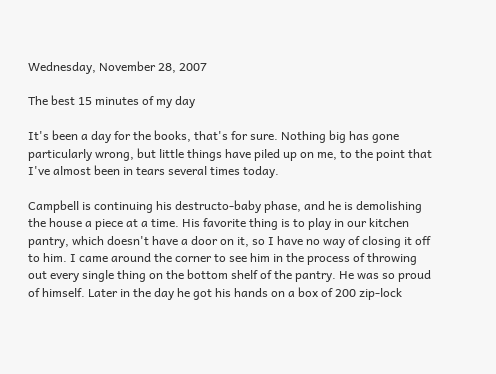Wednesday, November 28, 2007

The best 15 minutes of my day

It's been a day for the books, that's for sure. Nothing big has gone particularly wrong, but little things have piled up on me, to the point that I've almost been in tears several times today.

Campbell is continuing his destructo-baby phase, and he is demolishing the house a piece at a time. His favorite thing is to play in our kitchen pantry, which doesn't have a door on it, so I have no way of closing it off to him. I came around the corner to see him in the process of throwing out every single thing on the bottom shelf of the pantry. He was so proud of himself. Later in the day he got his hands on a box of 200 zip-lock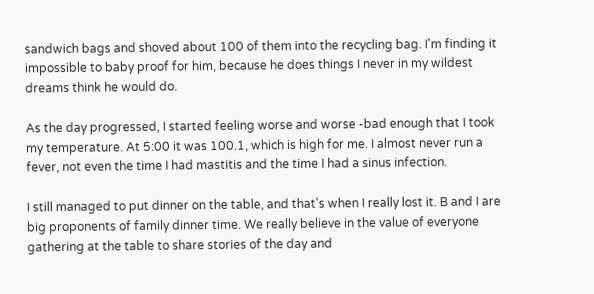sandwich bags and shoved about 100 of them into the recycling bag. I'm finding it impossible to baby proof for him, because he does things I never in my wildest dreams think he would do.

As the day progressed, I started feeling worse and worse -bad enough that I took my temperature. At 5:00 it was 100.1, which is high for me. I almost never run a fever, not even the time I had mastitis and the time I had a sinus infection.

I still managed to put dinner on the table, and that's when I really lost it. B and I are big proponents of family dinner time. We really believe in the value of everyone gathering at the table to share stories of the day and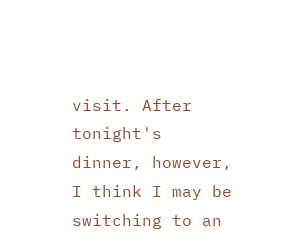visit. After tonight's dinner, however, I think I may be switching to an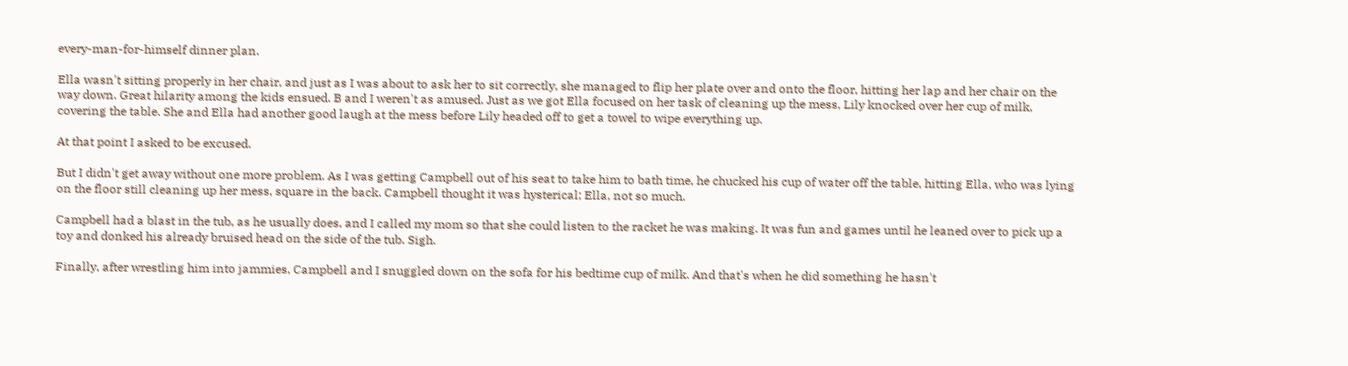every-man-for-himself dinner plan.

Ella wasn't sitting properly in her chair, and just as I was about to ask her to sit correctly, she managed to flip her plate over and onto the floor, hitting her lap and her chair on the way down. Great hilarity among the kids ensued. B and I weren't as amused. Just as we got Ella focused on her task of cleaning up the mess, Lily knocked over her cup of milk, covering the table. She and Ella had another good laugh at the mess before Lily headed off to get a towel to wipe everything up.

At that point I asked to be excused.

But I didn't get away without one more problem. As I was getting Campbell out of his seat to take him to bath time, he chucked his cup of water off the table, hitting Ella, who was lying on the floor still cleaning up her mess, square in the back. Campbell thought it was hysterical; Ella, not so much.

Campbell had a blast in the tub, as he usually does, and I called my mom so that she could listen to the racket he was making. It was fun and games until he leaned over to pick up a toy and donked his already bruised head on the side of the tub. Sigh.

Finally, after wrestling him into jammies, Campbell and I snuggled down on the sofa for his bedtime cup of milk. And that's when he did something he hasn't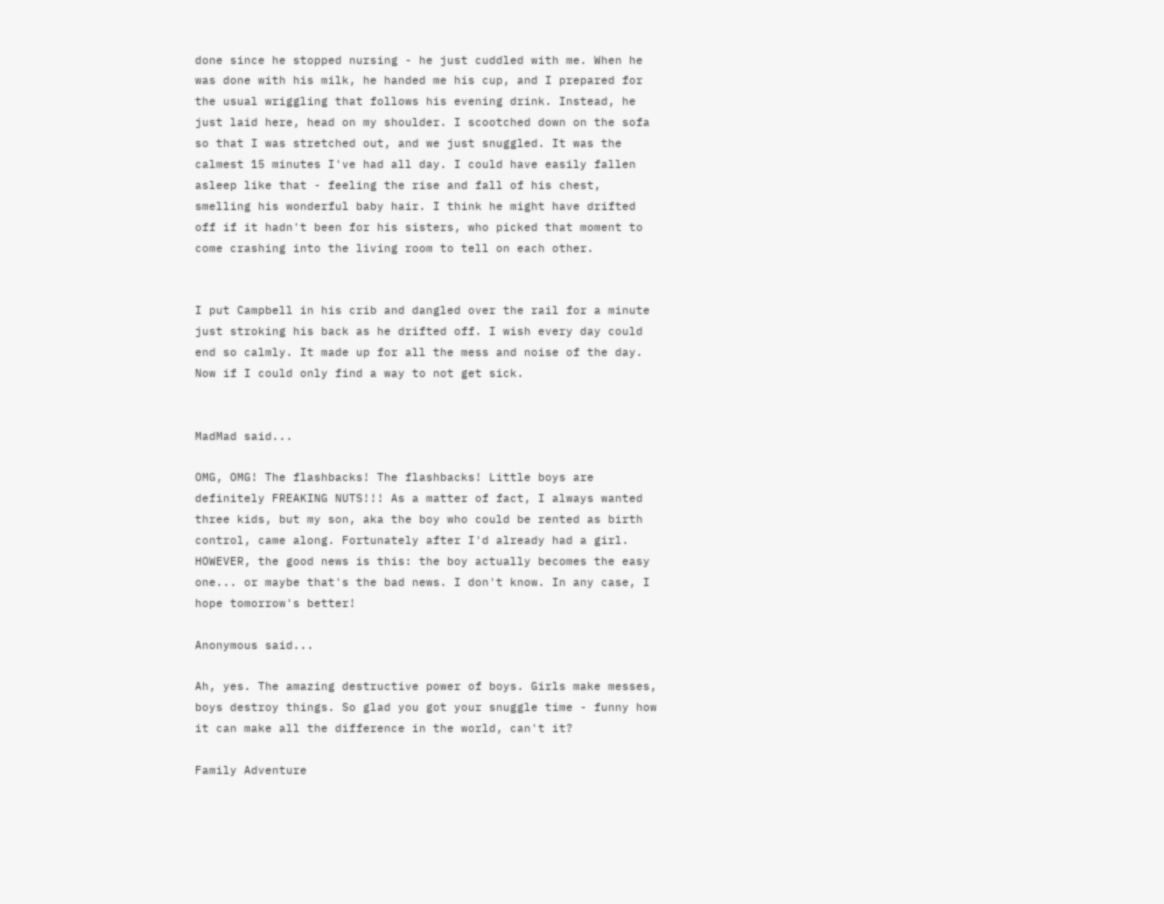done since he stopped nursing - he just cuddled with me. When he was done with his milk, he handed me his cup, and I prepared for the usual wriggling that follows his evening drink. Instead, he just laid here, head on my shoulder. I scootched down on the sofa so that I was stretched out, and we just snuggled. It was the calmest 15 minutes I've had all day. I could have easily fallen asleep like that - feeling the rise and fall of his chest, smelling his wonderful baby hair. I think he might have drifted off if it hadn't been for his sisters, who picked that moment to come crashing into the living room to tell on each other.


I put Campbell in his crib and dangled over the rail for a minute just stroking his back as he drifted off. I wish every day could end so calmly. It made up for all the mess and noise of the day. Now if I could only find a way to not get sick.


MadMad said...

OMG, OMG! The flashbacks! The flashbacks! Little boys are definitely FREAKING NUTS!!! As a matter of fact, I always wanted three kids, but my son, aka the boy who could be rented as birth control, came along. Fortunately after I'd already had a girl. HOWEVER, the good news is this: the boy actually becomes the easy one... or maybe that's the bad news. I don't know. In any case, I hope tomorrow's better!

Anonymous said...

Ah, yes. The amazing destructive power of boys. Girls make messes, boys destroy things. So glad you got your snuggle time - funny how it can make all the difference in the world, can't it?

Family Adventure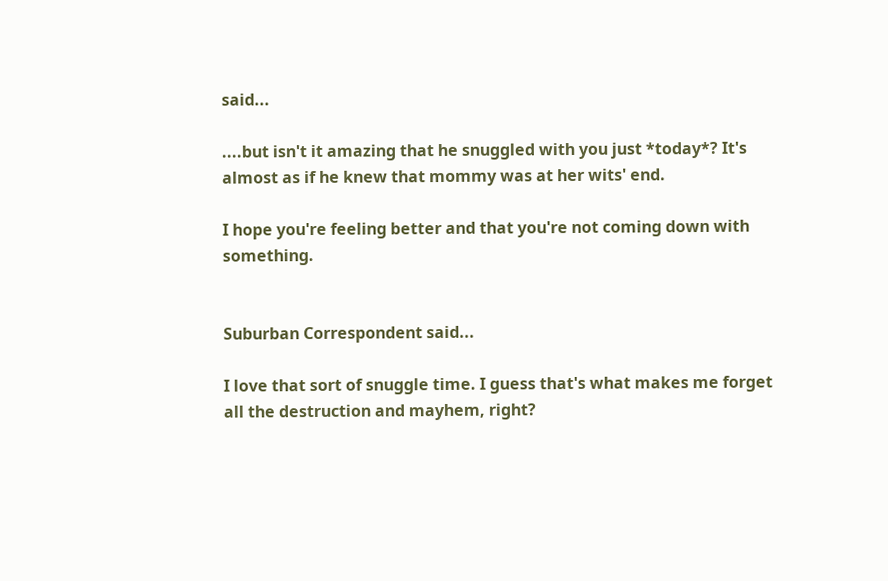said...

....but isn't it amazing that he snuggled with you just *today*? It's almost as if he knew that mommy was at her wits' end.

I hope you're feeling better and that you're not coming down with something.


Suburban Correspondent said...

I love that sort of snuggle time. I guess that's what makes me forget all the destruction and mayhem, right?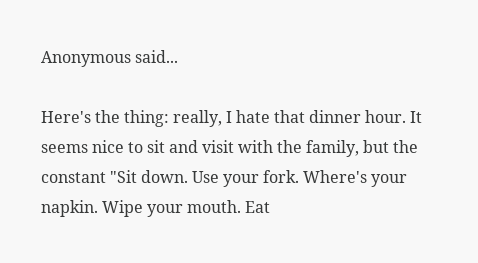Anonymous said...

Here's the thing: really, I hate that dinner hour. It seems nice to sit and visit with the family, but the constant "Sit down. Use your fork. Where's your napkin. Wipe your mouth. Eat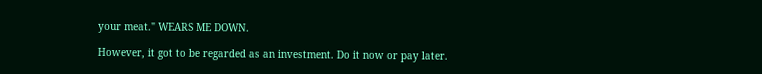your meat." WEARS ME DOWN.

However, it got to be regarded as an investment. Do it now or pay later.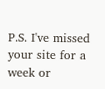P.S. I've missed your site for a week or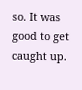so. It was good to get caught up.